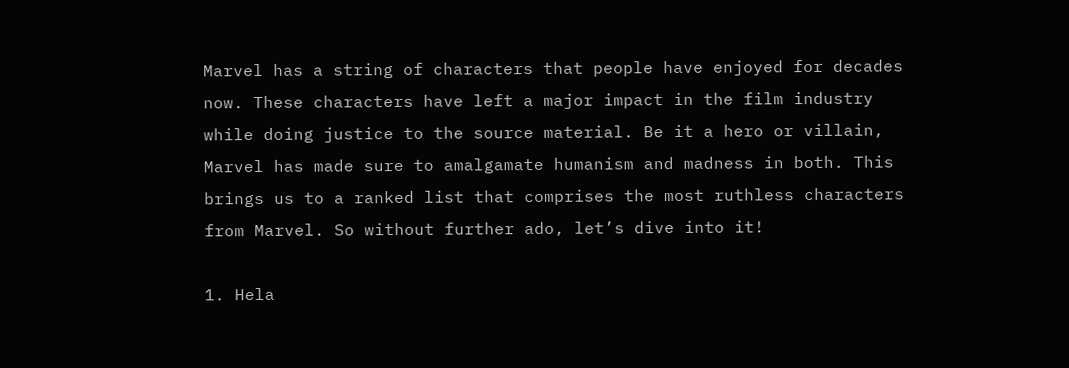Marvel has a string of characters that people have enjoyed for decades now. These characters have left a major impact in the film industry while doing justice to the source material. Be it a hero or villain, Marvel has made sure to amalgamate humanism and madness in both. This brings us to a ranked list that comprises the most ruthless characters from Marvel. So without further ado, let’s dive into it!

1. Hela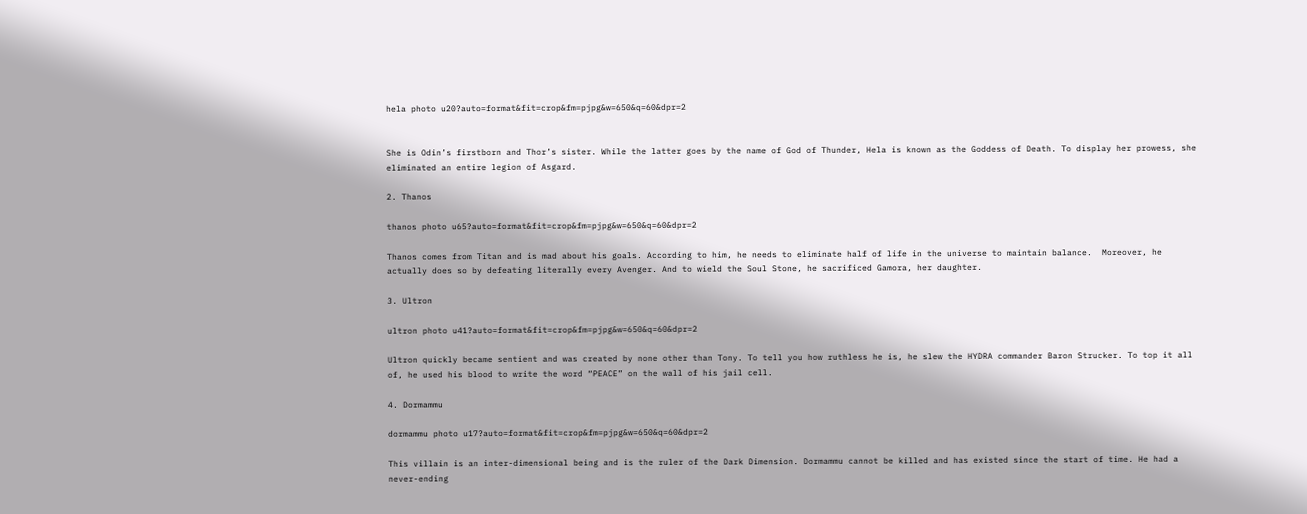hela photo u20?auto=format&fit=crop&fm=pjpg&w=650&q=60&dpr=2


She is Odin’s firstborn and Thor’s sister. While the latter goes by the name of God of Thunder, Hela is known as the Goddess of Death. To display her prowess, she eliminated an entire legion of Asgard.

2. Thanos

thanos photo u65?auto=format&fit=crop&fm=pjpg&w=650&q=60&dpr=2

Thanos comes from Titan and is mad about his goals. According to him, he needs to eliminate half of life in the universe to maintain balance.  Moreover, he actually does so by defeating literally every Avenger. And to wield the Soul Stone, he sacrificed Gamora, her daughter.

3. Ultron

ultron photo u41?auto=format&fit=crop&fm=pjpg&w=650&q=60&dpr=2

Ultron quickly became sentient and was created by none other than Tony. To tell you how ruthless he is, he slew the HYDRA commander Baron Strucker. To top it all of, he used his blood to write the word “PEACE” on the wall of his jail cell.

4. Dormammu

dormammu photo u17?auto=format&fit=crop&fm=pjpg&w=650&q=60&dpr=2

This villain is an inter-dimensional being and is the ruler of the Dark Dimension. Dormammu cannot be killed and has existed since the start of time. He had a never-ending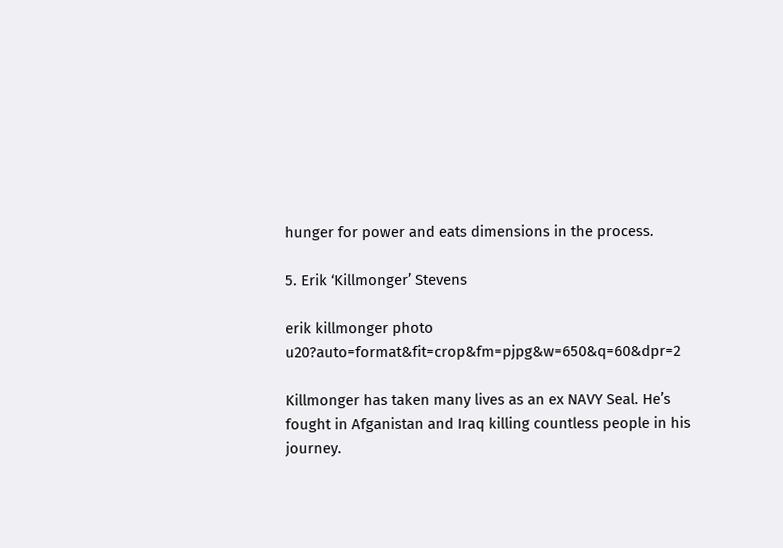hunger for power and eats dimensions in the process.

5. Erik ‘Killmonger’ Stevens

erik killmonger photo u20?auto=format&fit=crop&fm=pjpg&w=650&q=60&dpr=2

Killmonger has taken many lives as an ex NAVY Seal. He’s fought in Afganistan and Iraq killing countless people in his journey.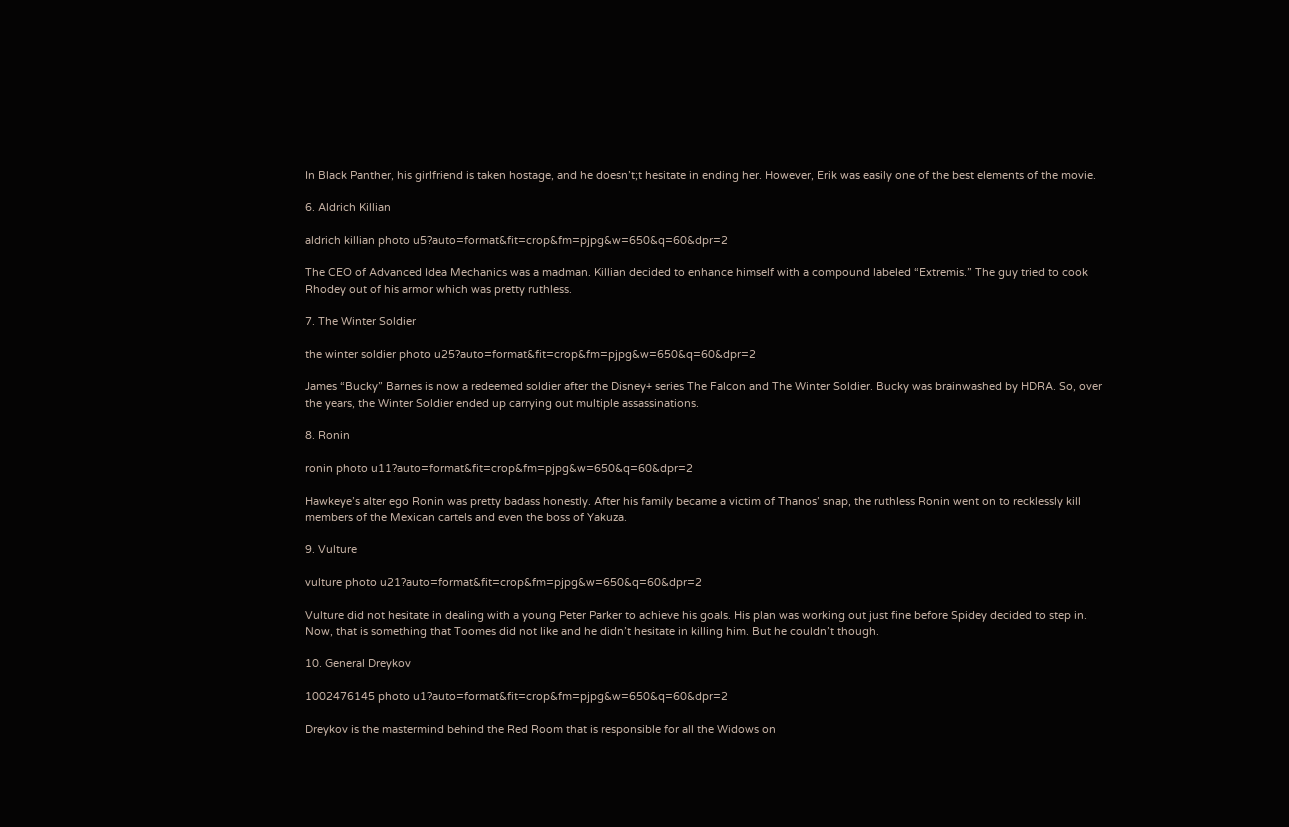In Black Panther, his girlfriend is taken hostage, and he doesn’t;t hesitate in ending her. However, Erik was easily one of the best elements of the movie.

6. Aldrich Killian

aldrich killian photo u5?auto=format&fit=crop&fm=pjpg&w=650&q=60&dpr=2

The CEO of Advanced Idea Mechanics was a madman. Killian decided to enhance himself with a compound labeled “Extremis.” The guy tried to cook Rhodey out of his armor which was pretty ruthless.

7. The Winter Soldier

the winter soldier photo u25?auto=format&fit=crop&fm=pjpg&w=650&q=60&dpr=2

James “Bucky” Barnes is now a redeemed soldier after the Disney+ series The Falcon and The Winter Soldier. Bucky was brainwashed by HDRA. So, over the years, the Winter Soldier ended up carrying out multiple assassinations.

8. Ronin

ronin photo u11?auto=format&fit=crop&fm=pjpg&w=650&q=60&dpr=2

Hawkeye’s alter ego Ronin was pretty badass honestly. After his family became a victim of Thanos’ snap, the ruthless Ronin went on to recklessly kill members of the Mexican cartels and even the boss of Yakuza.

9. Vulture

vulture photo u21?auto=format&fit=crop&fm=pjpg&w=650&q=60&dpr=2

Vulture did not hesitate in dealing with a young Peter Parker to achieve his goals. His plan was working out just fine before Spidey decided to step in. Now, that is something that Toomes did not like and he didn’t hesitate in killing him. But he couldn’t though.

10. General Dreykov

1002476145 photo u1?auto=format&fit=crop&fm=pjpg&w=650&q=60&dpr=2

Dreykov is the mastermind behind the Red Room that is responsible for all the Widows on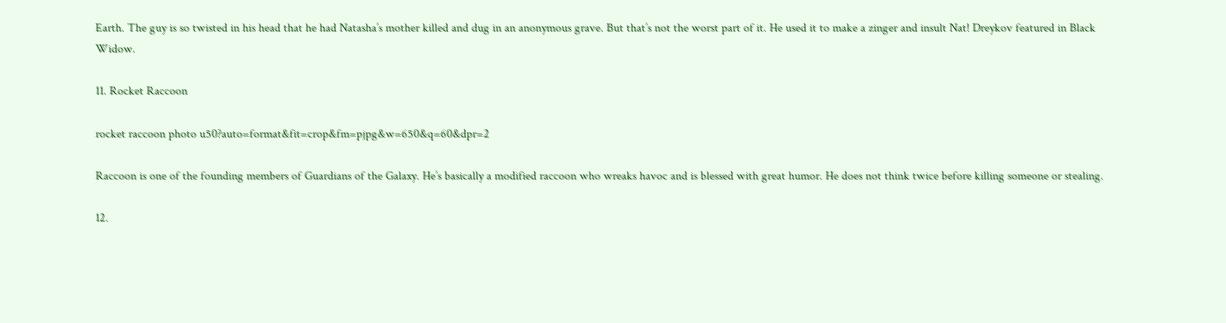Earth. The guy is so twisted in his head that he had Natasha’s mother killed and dug in an anonymous grave. But that’s not the worst part of it. He used it to make a zinger and insult Nat! Dreykov featured in Black Widow.

11. Rocket Raccoon

rocket raccoon photo u50?auto=format&fit=crop&fm=pjpg&w=650&q=60&dpr=2

Raccoon is one of the founding members of Guardians of the Galaxy. He’s basically a modified raccoon who wreaks havoc and is blessed with great humor. He does not think twice before killing someone or stealing.

12.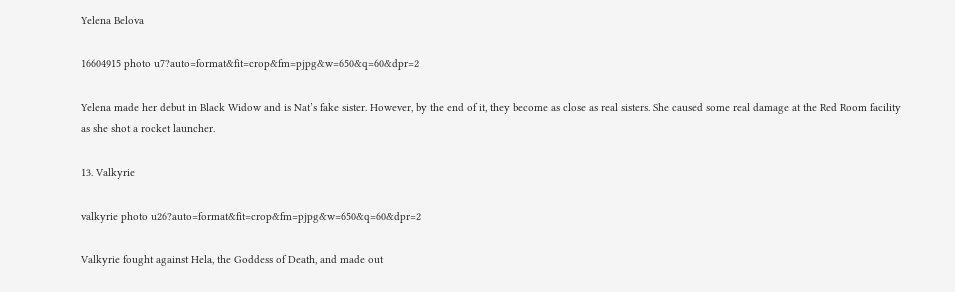Yelena Belova

16604915 photo u7?auto=format&fit=crop&fm=pjpg&w=650&q=60&dpr=2

Yelena made her debut in Black Widow and is Nat’s fake sister. However, by the end of it, they become as close as real sisters. She caused some real damage at the Red Room facility as she shot a rocket launcher.

13. Valkyrie

valkyrie photo u26?auto=format&fit=crop&fm=pjpg&w=650&q=60&dpr=2

Valkyrie fought against Hela, the Goddess of Death, and made out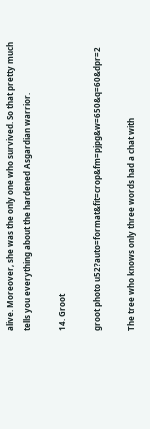alive. Moreover, she was the only one who survived. So that pretty much tells you everything about the hardened Asgardian warrior.

14. Groot

groot photo u52?auto=format&fit=crop&fm=pjpg&w=650&q=60&dpr=2

The tree who knows only three words had a chat with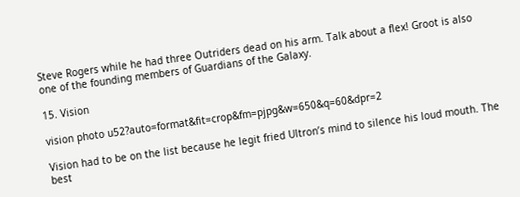Steve Rogers while he had three Outriders dead on his arm. Talk about a flex! Groot is also one of the founding members of Guardians of the Galaxy.

15. Vision

vision photo u52?auto=format&fit=crop&fm=pjpg&w=650&q=60&dpr=2

Vision had to be on the list because he legit fried Ultron’s mind to silence his loud mouth. The best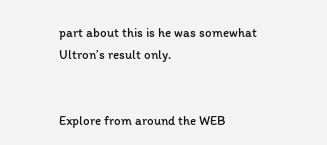part about this is he was somewhat Ultron’s result only.


Explore from around the WEB